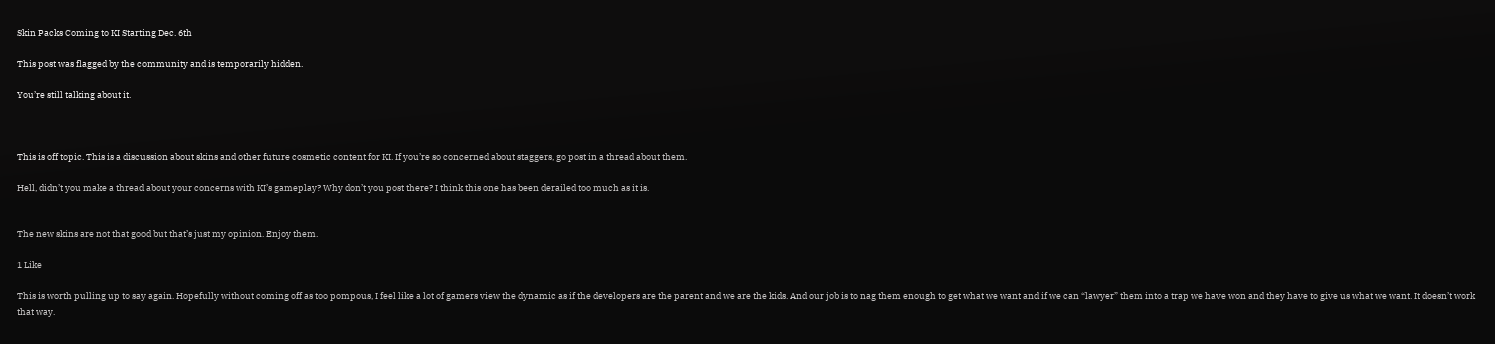Skin Packs Coming to KI Starting Dec. 6th

This post was flagged by the community and is temporarily hidden.

You’re still talking about it.



This is off topic. This is a discussion about skins and other future cosmetic content for KI. If you’re so concerned about staggers, go post in a thread about them.

Hell, didn’t you make a thread about your concerns with KI’s gameplay? Why don’t you post there? I think this one has been derailed too much as it is.


The new skins are not that good but that’s just my opinion. Enjoy them.

1 Like

This is worth pulling up to say again. Hopefully without coming off as too pompous, I feel like a lot of gamers view the dynamic as if the developers are the parent and we are the kids. And our job is to nag them enough to get what we want and if we can “lawyer” them into a trap we have won and they have to give us what we want. It doesn’t work that way.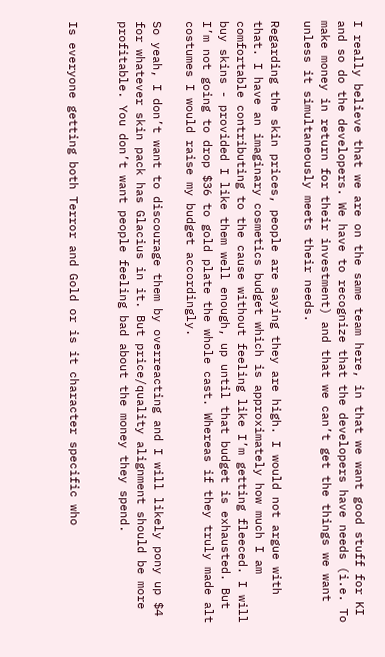I really believe that we are on the same team here, in that we want good stuff for KI and so do the developers. We have to recognize that the developers have needs (i.e. To make money in return for their investment) and that we can’t get the things we want unless it simultaneously meets their needs.

Regarding the skin prices, people are saying they are high. I would not argue with that. I have an imaginary cosmetics budget which is approximately how much I am comfortable contributing to the cause without feeling like I’m getting fleeced. I will buy skins - provided I like them well enough, up until that budget is exhausted. But I’m not going to drop $36 to gold plate the whole cast. Whereas if they truly made alt costumes I would raise my budget accordingly.

So yeah, I don’t want to discourage them by overreacting and I will likely pony up $4 for whatever skin pack has Glacius in it. But price/quality alignment should be more profitable. You don’t want people feeling bad about the money they spend.


Is everyone getting both Terror and Gold or is it character specific who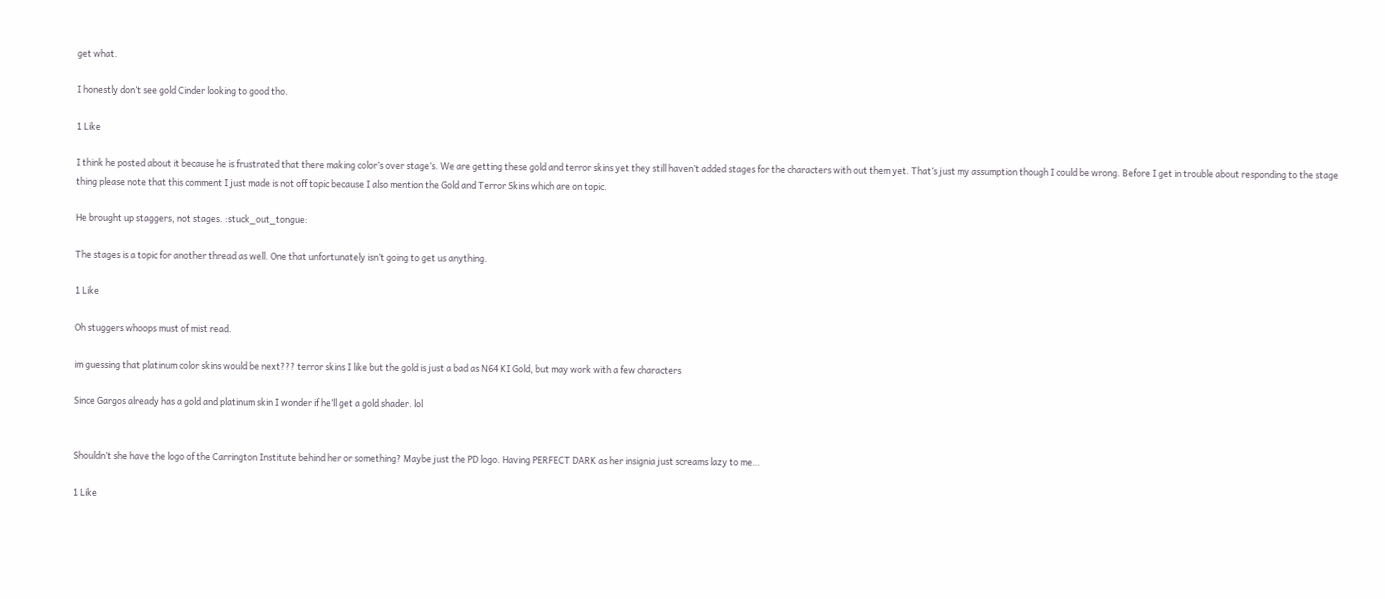get what.

I honestly don’t see gold Cinder looking to good tho.

1 Like

I think he posted about it because he is frustrated that there making color’s over stage’s. We are getting these gold and terror skins yet they still haven’t added stages for the characters with out them yet. That’s just my assumption though I could be wrong. Before I get in trouble about responding to the stage thing please note that this comment I just made is not off topic because I also mention the Gold and Terror Skins which are on topic.

He brought up staggers, not stages. :stuck_out_tongue:

The stages is a topic for another thread as well. One that unfortunately isn’t going to get us anything.

1 Like

Oh stuggers whoops must of mist read.

im guessing that platinum color skins would be next??? terror skins I like but the gold is just a bad as N64 KI Gold, but may work with a few characters

Since Gargos already has a gold and platinum skin I wonder if he’ll get a gold shader. lol


Shouldn’t she have the logo of the Carrington Institute behind her or something? Maybe just the PD logo. Having PERFECT DARK as her insignia just screams lazy to me…

1 Like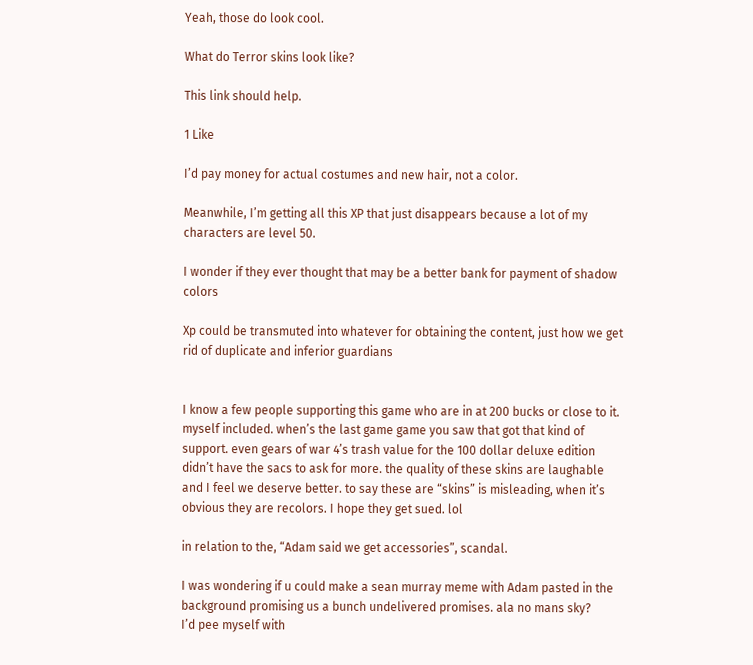Yeah, those do look cool.

What do Terror skins look like?

This link should help.

1 Like

I’d pay money for actual costumes and new hair, not a color.

Meanwhile, I’m getting all this XP that just disappears because a lot of my characters are level 50.

I wonder if they ever thought that may be a better bank for payment of shadow colors

Xp could be transmuted into whatever for obtaining the content, just how we get rid of duplicate and inferior guardians


I know a few people supporting this game who are in at 200 bucks or close to it. myself included. when’s the last game game you saw that got that kind of support. even gears of war 4’s trash value for the 100 dollar deluxe edition didn’t have the sacs to ask for more. the quality of these skins are laughable and I feel we deserve better. to say these are “skins” is misleading, when it’s obvious they are recolors. I hope they get sued. lol

in relation to the, “Adam said we get accessories”, scandal.

I was wondering if u could make a sean murray meme with Adam pasted in the background promising us a bunch undelivered promises. ala no mans sky?
I’d pee myself with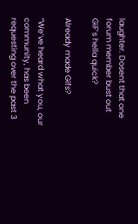laughter. Dosent that one forum member bust out GiF’s hella quick?

Already made Gifs?

“We’ve heard what you, our community, has been requesting over the past 3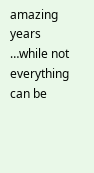amazing years …while not everything can be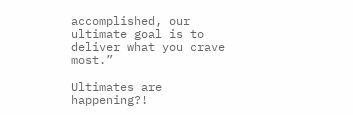accomplished, our ultimate goal is to deliver what you crave most.”

Ultimates are happening?!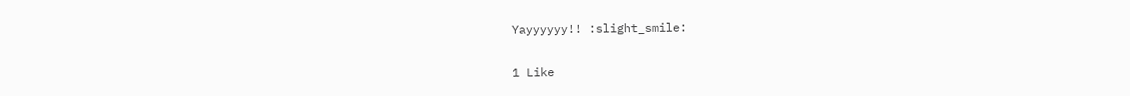Yayyyyyy!! :slight_smile:

1 Like